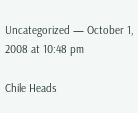Uncategorized — October 1, 2008 at 10:48 pm

Chile Heads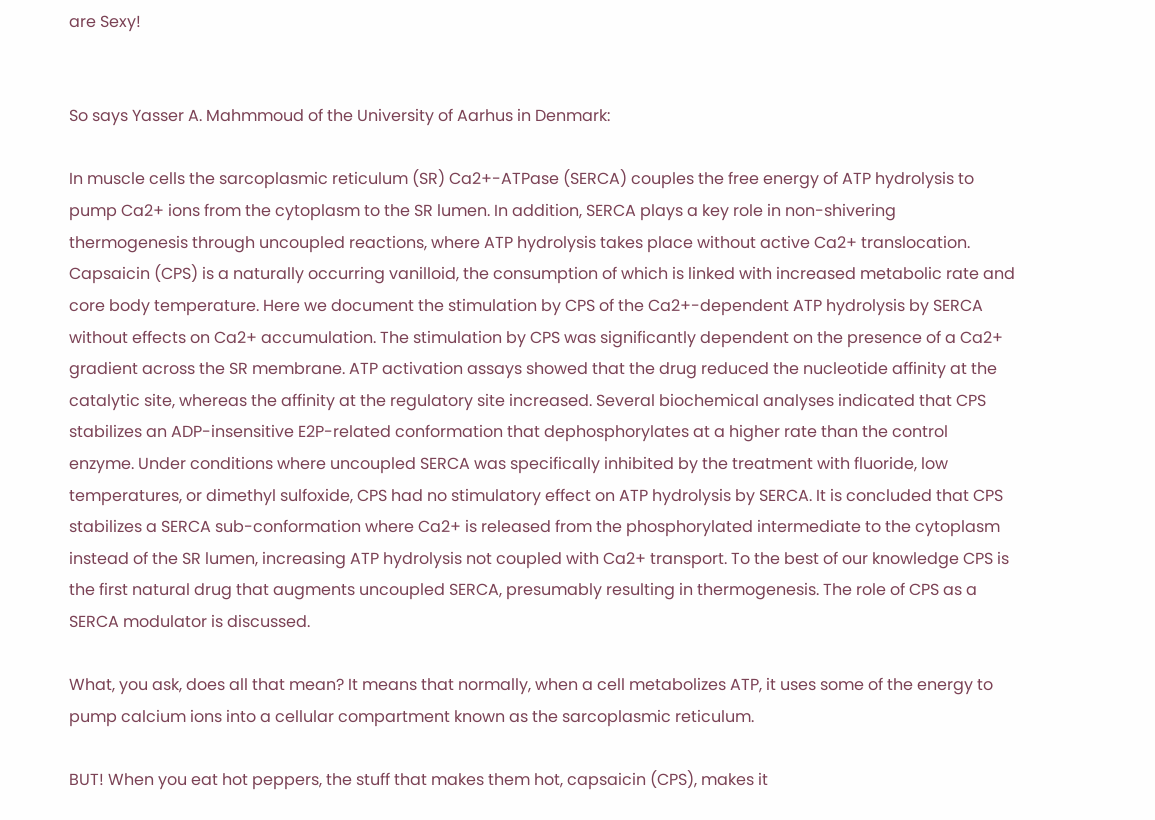are Sexy!


So says Yasser A. Mahmmoud of the University of Aarhus in Denmark:

In muscle cells the sarcoplasmic reticulum (SR) Ca2+-ATPase (SERCA) couples the free energy of ATP hydrolysis to pump Ca2+ ions from the cytoplasm to the SR lumen. In addition, SERCA plays a key role in non-shivering thermogenesis through uncoupled reactions, where ATP hydrolysis takes place without active Ca2+ translocation. Capsaicin (CPS) is a naturally occurring vanilloid, the consumption of which is linked with increased metabolic rate and core body temperature. Here we document the stimulation by CPS of the Ca2+-dependent ATP hydrolysis by SERCA without effects on Ca2+ accumulation. The stimulation by CPS was significantly dependent on the presence of a Ca2+ gradient across the SR membrane. ATP activation assays showed that the drug reduced the nucleotide affinity at the catalytic site, whereas the affinity at the regulatory site increased. Several biochemical analyses indicated that CPS stabilizes an ADP-insensitive E2P-related conformation that dephosphorylates at a higher rate than the control enzyme. Under conditions where uncoupled SERCA was specifically inhibited by the treatment with fluoride, low temperatures, or dimethyl sulfoxide, CPS had no stimulatory effect on ATP hydrolysis by SERCA. It is concluded that CPS stabilizes a SERCA sub-conformation where Ca2+ is released from the phosphorylated intermediate to the cytoplasm instead of the SR lumen, increasing ATP hydrolysis not coupled with Ca2+ transport. To the best of our knowledge CPS is the first natural drug that augments uncoupled SERCA, presumably resulting in thermogenesis. The role of CPS as a SERCA modulator is discussed.

What, you ask, does all that mean? It means that normally, when a cell metabolizes ATP, it uses some of the energy to pump calcium ions into a cellular compartment known as the sarcoplasmic reticulum.

BUT! When you eat hot peppers, the stuff that makes them hot, capsaicin (CPS), makes it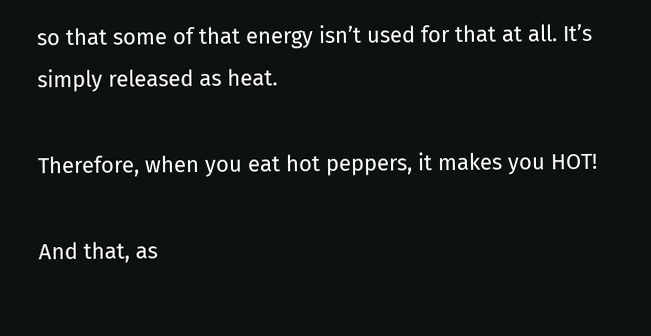so that some of that energy isn’t used for that at all. It’s simply released as heat.

Therefore, when you eat hot peppers, it makes you HOT!

And that, as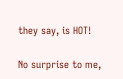they say, is HOT!

No surprise to me,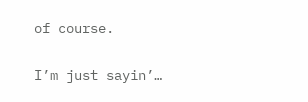of course.

I’m just sayin’…